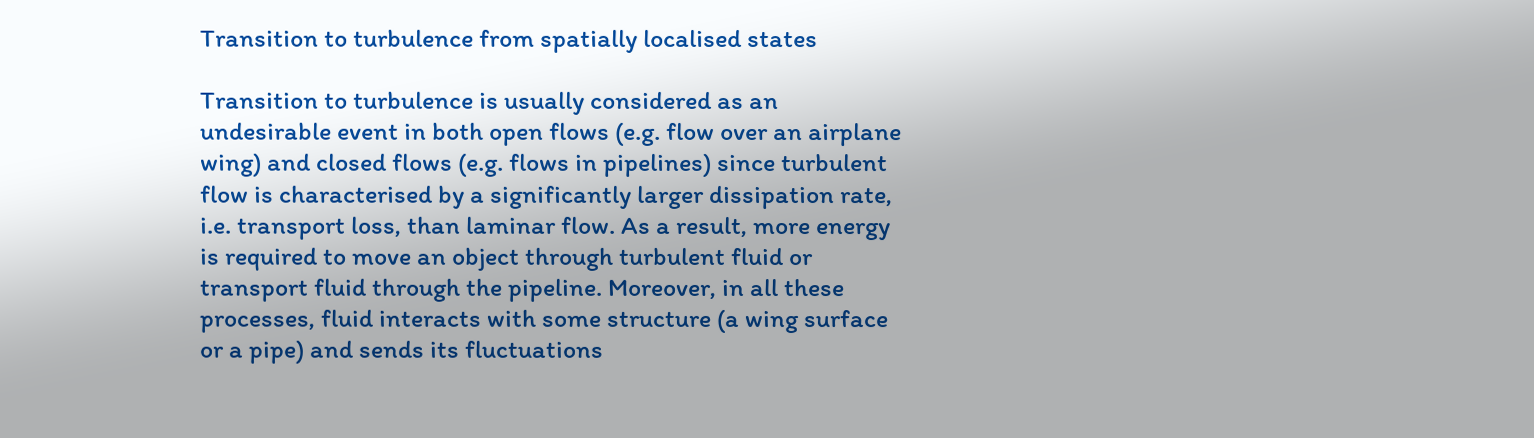Transition to turbulence from spatially localised states

Transition to turbulence is usually considered as an undesirable event in both open flows (e.g. flow over an airplane wing) and closed flows (e.g. flows in pipelines) since turbulent flow is characterised by a significantly larger dissipation rate, i.e. transport loss, than laminar flow. As a result, more energy is required to move an object through turbulent fluid or transport fluid through the pipeline. Moreover, in all these processes, fluid interacts with some structure (a wing surface or a pipe) and sends its fluctuations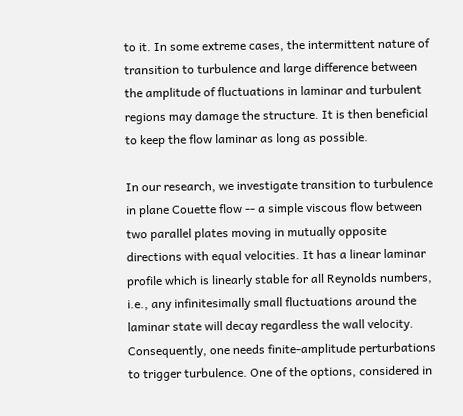to it. In some extreme cases, the intermittent nature of transition to turbulence and large difference between the amplitude of fluctuations in laminar and turbulent regions may damage the structure. It is then beneficial to keep the flow laminar as long as possible.

In our research, we investigate transition to turbulence in plane Couette flow -- a simple viscous flow between two parallel plates moving in mutually opposite directions with equal velocities. It has a linear laminar profile which is linearly stable for all Reynolds numbers, i.e., any infinitesimally small fluctuations around the laminar state will decay regardless the wall velocity. Consequently, one needs finite-amplitude perturbations to trigger turbulence. One of the options, considered in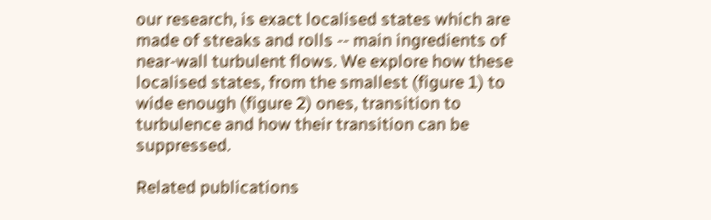our research, is exact localised states which are made of streaks and rolls -- main ingredients of near-wall turbulent flows. We explore how these localised states, from the smallest (figure 1) to wide enough (figure 2) ones, transition to turbulence and how their transition can be suppressed.

Related publications